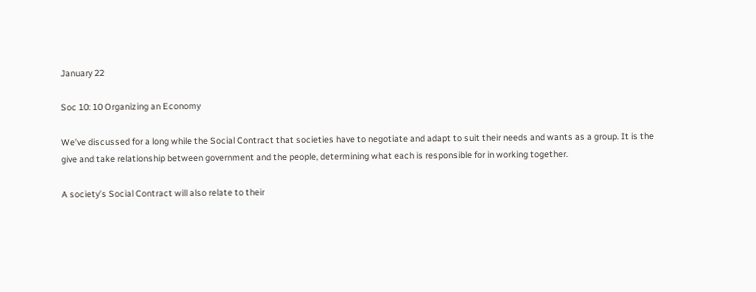January 22

Soc 10: 10 Organizing an Economy

We’ve discussed for a long while the Social Contract that societies have to negotiate and adapt to suit their needs and wants as a group. It is the give and take relationship between government and the people, determining what each is responsible for in working together.

A society’s Social Contract will also relate to their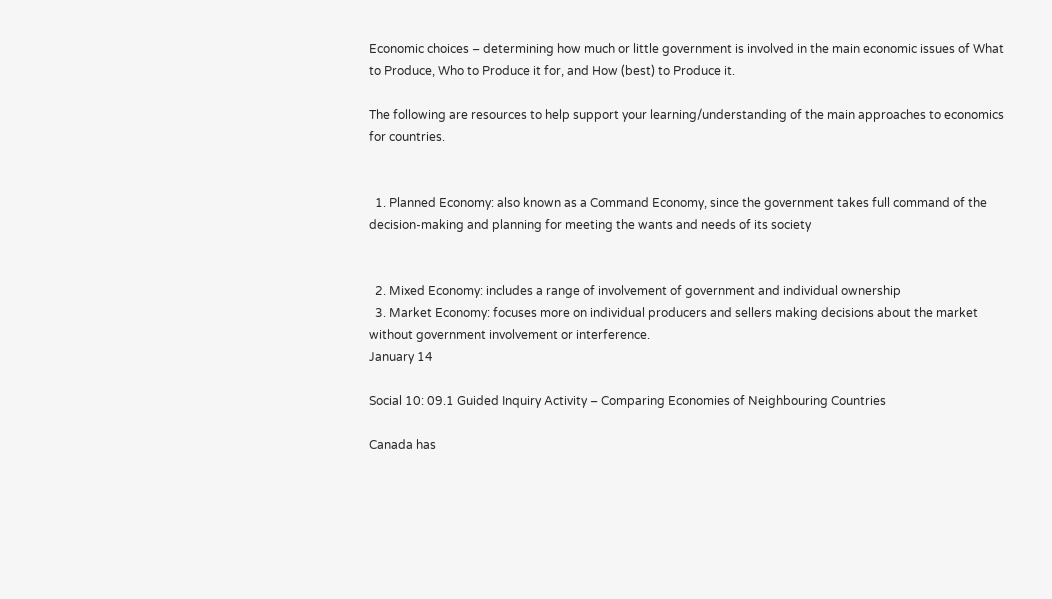Economic choices – determining how much or little government is involved in the main economic issues of What to Produce, Who to Produce it for, and How (best) to Produce it.

The following are resources to help support your learning/understanding of the main approaches to economics for countries.


  1. Planned Economy: also known as a Command Economy, since the government takes full command of the decision-making and planning for meeting the wants and needs of its society


  2. Mixed Economy: includes a range of involvement of government and individual ownership
  3. Market Economy: focuses more on individual producers and sellers making decisions about the market without government involvement or interference.
January 14

Social 10: 09.1 Guided Inquiry Activity – Comparing Economies of Neighbouring Countries

Canada has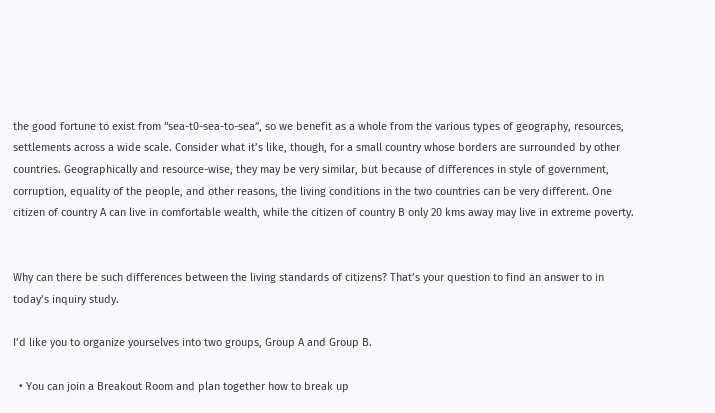the good fortune to exist from “sea-t0-sea-to-sea”, so we benefit as a whole from the various types of geography, resources, settlements across a wide scale. Consider what it’s like, though, for a small country whose borders are surrounded by other countries. Geographically and resource-wise, they may be very similar, but because of differences in style of government, corruption, equality of the people, and other reasons, the living conditions in the two countries can be very different. One citizen of country A can live in comfortable wealth, while the citizen of country B only 20 kms away may live in extreme poverty.


Why can there be such differences between the living standards of citizens? That’s your question to find an answer to in today’s inquiry study.

I’d like you to organize yourselves into two groups, Group A and Group B.

  • You can join a Breakout Room and plan together how to break up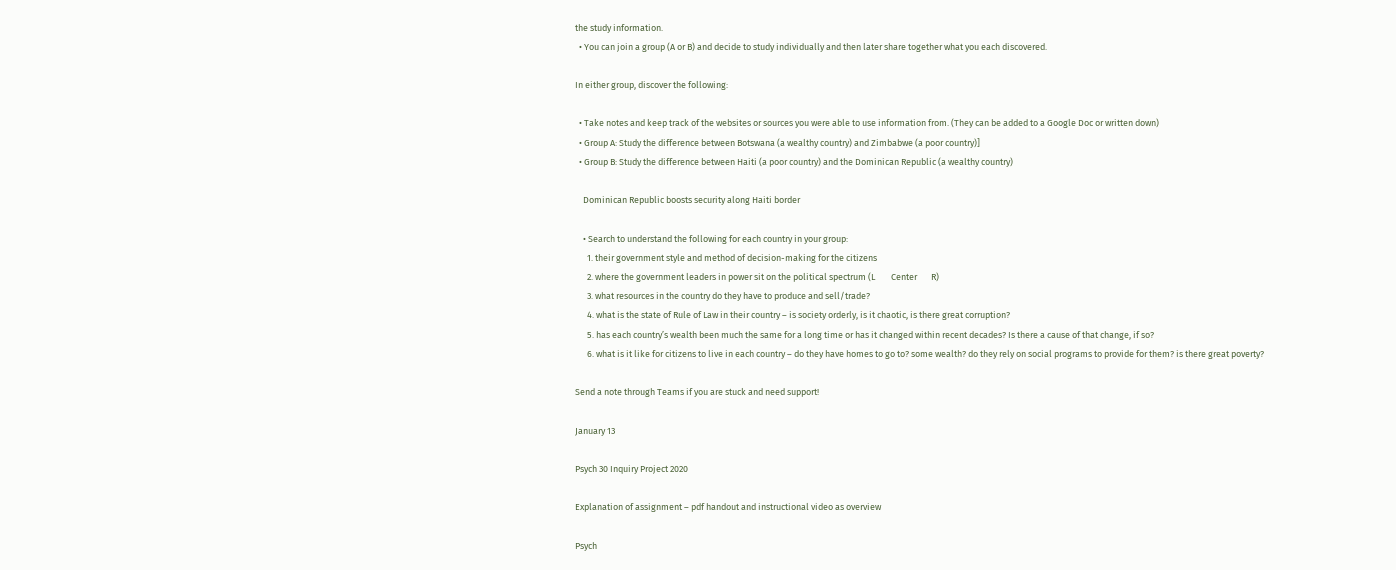the study information.
  • You can join a group (A or B) and decide to study individually and then later share together what you each discovered.

In either group, discover the following:

  • Take notes and keep track of the websites or sources you were able to use information from. (They can be added to a Google Doc or written down)
  • Group A: Study the difference between Botswana (a wealthy country) and Zimbabwe (a poor country)]
  • Group B: Study the difference between Haiti (a poor country) and the Dominican Republic (a wealthy country)

    Dominican Republic boosts security along Haiti border

    • Search to understand the following for each country in your group:
      1. their government style and method of decision-making for the citizens
      2. where the government leaders in power sit on the political spectrum (L        Center       R)
      3. what resources in the country do they have to produce and sell/trade?
      4. what is the state of Rule of Law in their country – is society orderly, is it chaotic, is there great corruption?
      5. has each country’s wealth been much the same for a long time or has it changed within recent decades? Is there a cause of that change, if so?
      6. what is it like for citizens to live in each country – do they have homes to go to? some wealth? do they rely on social programs to provide for them? is there great poverty?

Send a note through Teams if you are stuck and need support!

January 13

Psych 30 Inquiry Project 2020

Explanation of assignment – pdf handout and instructional video as overview

Psych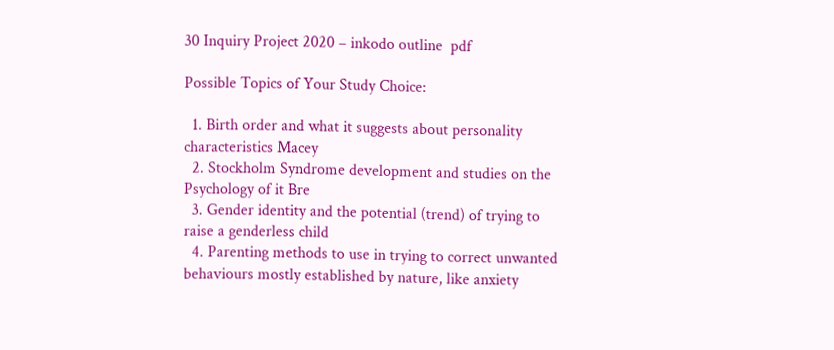30 Inquiry Project 2020 – inkodo outline  pdf

Possible Topics of Your Study Choice:

  1. Birth order and what it suggests about personality characteristics Macey
  2. Stockholm Syndrome development and studies on the Psychology of it Bre
  3. Gender identity and the potential (trend) of trying to raise a genderless child
  4. Parenting methods to use in trying to correct unwanted behaviours mostly established by nature, like anxiety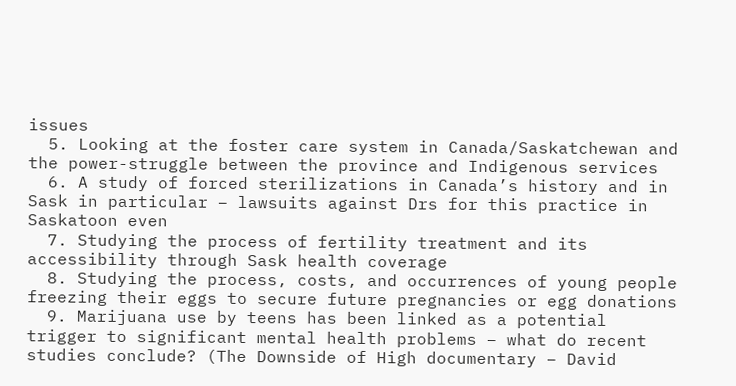issues
  5. Looking at the foster care system in Canada/Saskatchewan and the power-struggle between the province and Indigenous services
  6. A study of forced sterilizations in Canada’s history and in Sask in particular – lawsuits against Drs for this practice in Saskatoon even
  7. Studying the process of fertility treatment and its accessibility through Sask health coverage
  8. Studying the process, costs, and occurrences of young people freezing their eggs to secure future pregnancies or egg donations
  9. Marijuana use by teens has been linked as a potential trigger to significant mental health problems – what do recent studies conclude? (The Downside of High documentary – David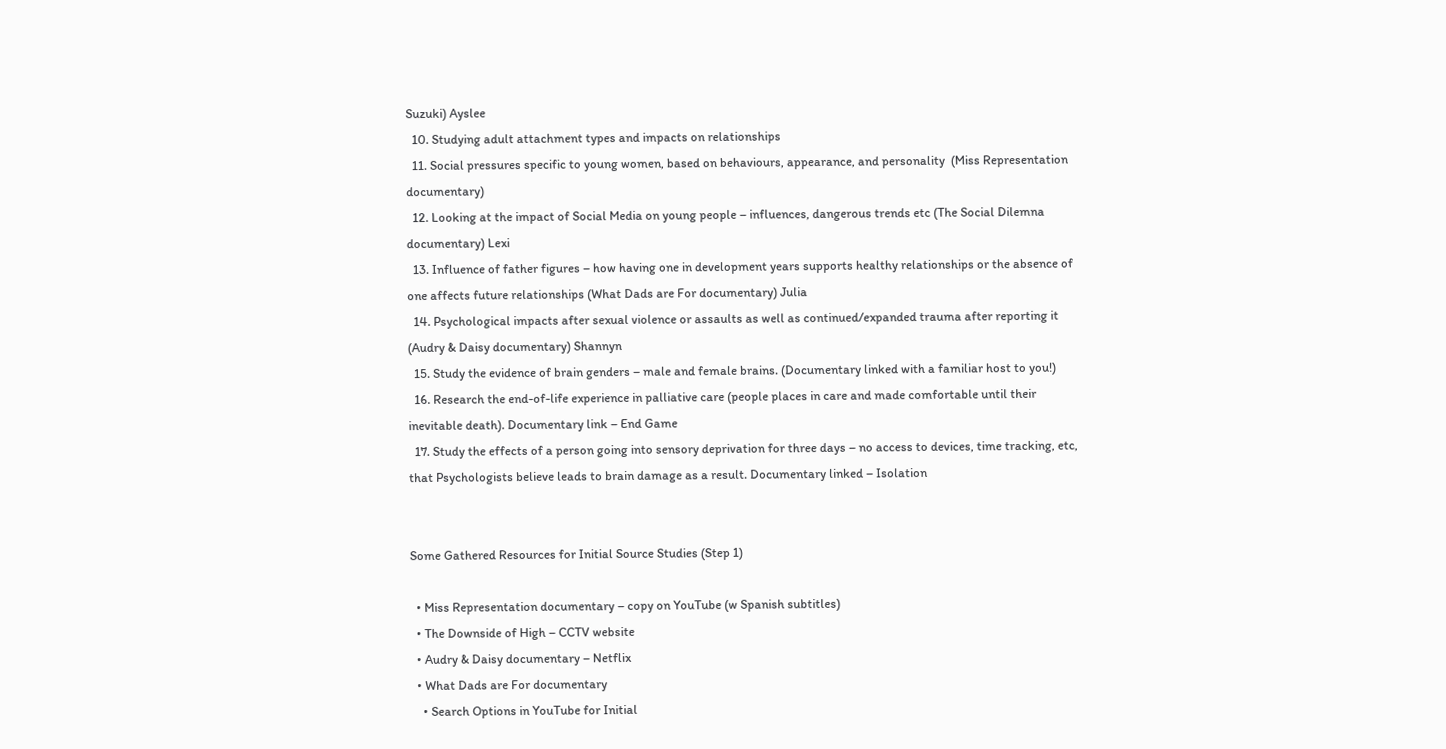Suzuki) Ayslee
  10. Studying adult attachment types and impacts on relationships
  11. Social pressures specific to young women, based on behaviours, appearance, and personality  (Miss Representation documentary)
  12. Looking at the impact of Social Media on young people – influences, dangerous trends etc (The Social Dilemna documentary) Lexi
  13. Influence of father figures – how having one in development years supports healthy relationships or the absence of one affects future relationships (What Dads are For documentary) Julia
  14. Psychological impacts after sexual violence or assaults as well as continued/expanded trauma after reporting it (Audry & Daisy documentary) Shannyn
  15. Study the evidence of brain genders – male and female brains. (Documentary linked with a familiar host to you!)
  16. Research the end-of-life experience in palliative care (people places in care and made comfortable until their inevitable death). Documentary link – End Game
  17. Study the effects of a person going into sensory deprivation for three days – no access to devices, time tracking, etc, that Psychologists believe leads to brain damage as a result. Documentary linked – Isolation


Some Gathered Resources for Initial Source Studies (Step 1)

  • Miss Representation documentary – copy on YouTube (w Spanish subtitles)
  • The Downside of High – CCTV website
  • Audry & Daisy documentary – Netflix
  • What Dads are For documentary
    • Search Options in YouTube for Initial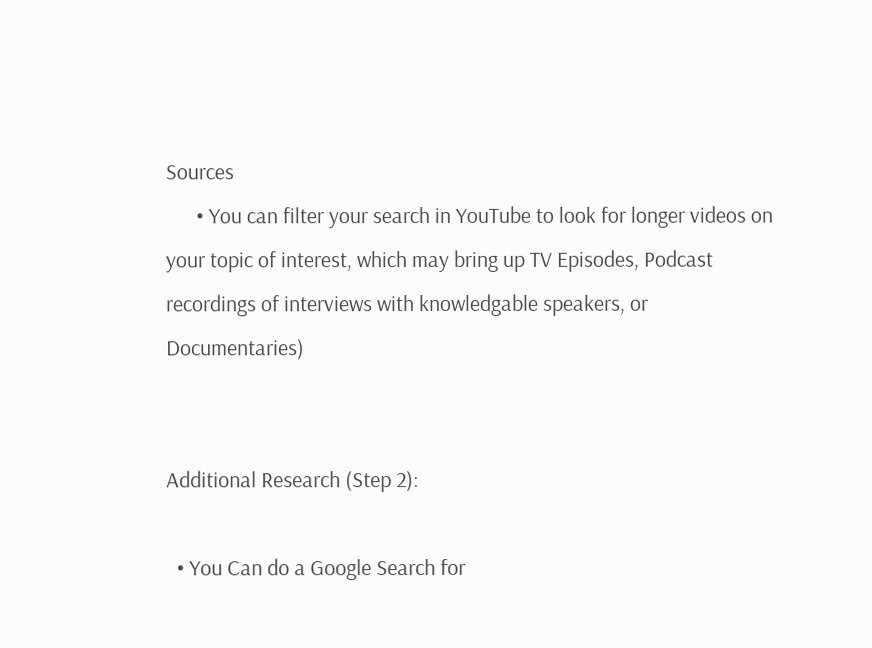Sources
      • You can filter your search in YouTube to look for longer videos on your topic of interest, which may bring up TV Episodes, Podcast recordings of interviews with knowledgable speakers, or Documentaries)


Additional Research (Step 2):

  • You Can do a Google Search for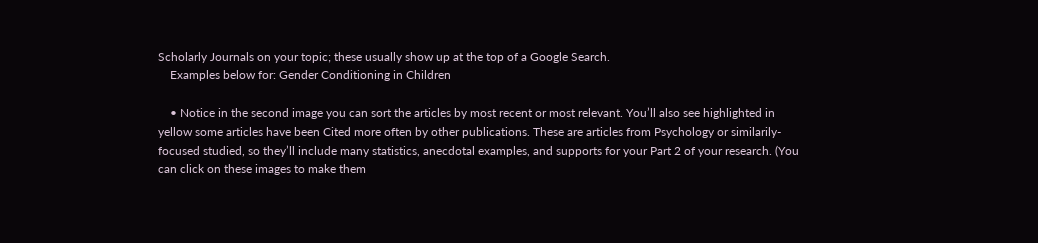Scholarly Journals on your topic; these usually show up at the top of a Google Search.
    Examples below for: Gender Conditioning in Children

    • Notice in the second image you can sort the articles by most recent or most relevant. You’ll also see highlighted in yellow some articles have been Cited more often by other publications. These are articles from Psychology or similarily-focused studied, so they’ll include many statistics, anecdotal examples, and supports for your Part 2 of your research. (You can click on these images to make them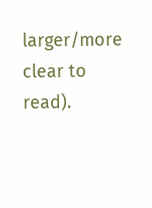larger/more clear to read).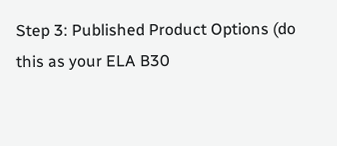Step 3: Published Product Options (do this as your ELA B30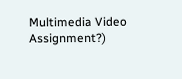Multimedia Video Assignment?)